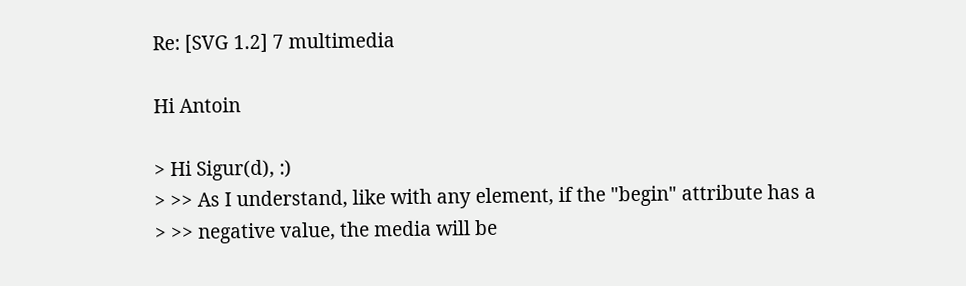Re: [SVG 1.2] 7 multimedia

Hi Antoin

> Hi Sigur(d), :)
> >> As I understand, like with any element, if the "begin" attribute has a
> >> negative value, the media will be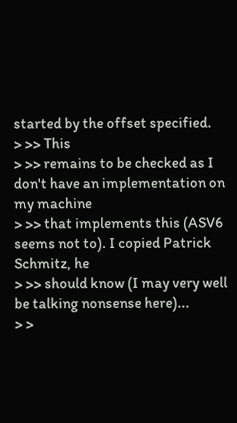started by the offset specified.
> >> This
> >> remains to be checked as I don't have an implementation on my machine
> >> that implements this (ASV6 seems not to). I copied Patrick Schmitz, he
> >> should know (I may very well be talking nonsense here)...
> >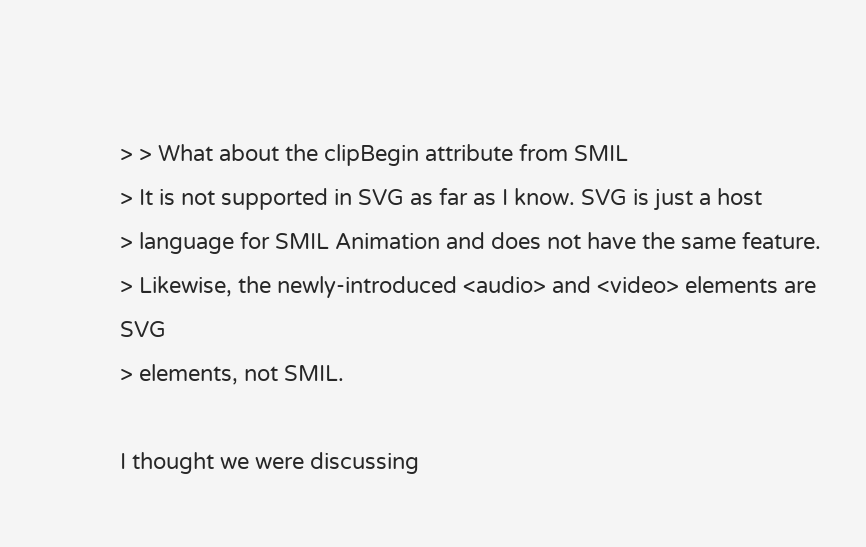> > What about the clipBegin attribute from SMIL
> It is not supported in SVG as far as I know. SVG is just a host
> language for SMIL Animation and does not have the same feature.
> Likewise, the newly-introduced <audio> and <video> elements are SVG
> elements, not SMIL.

I thought we were discussing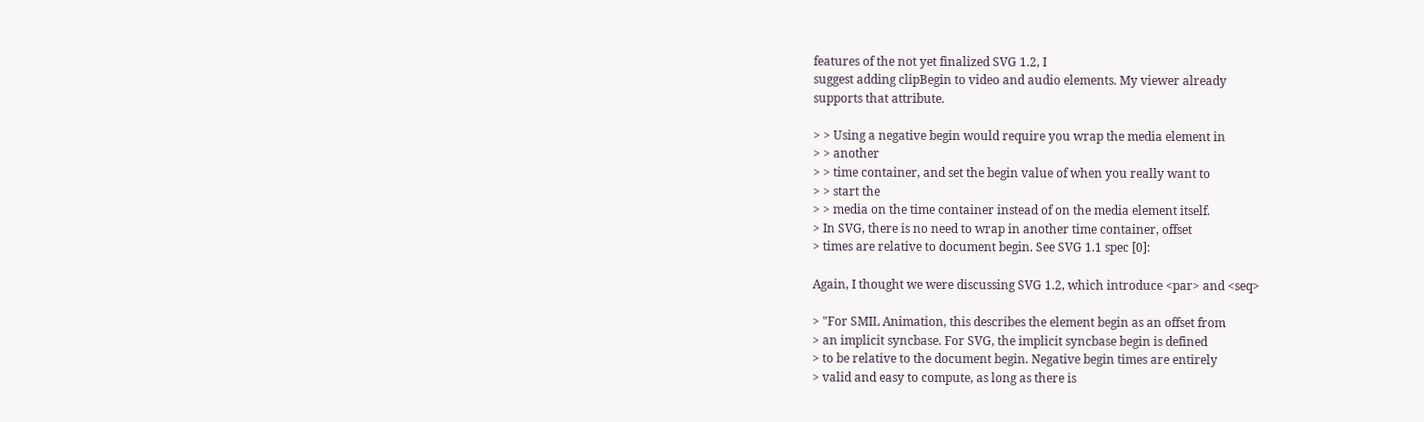features of the not yet finalized SVG 1.2, I
suggest adding clipBegin to video and audio elements. My viewer already
supports that attribute.

> > Using a negative begin would require you wrap the media element in
> > another
> > time container, and set the begin value of when you really want to
> > start the
> > media on the time container instead of on the media element itself.
> In SVG, there is no need to wrap in another time container, offset
> times are relative to document begin. See SVG 1.1 spec [0]:

Again, I thought we were discussing SVG 1.2, which introduce <par> and <seq>

> "For SMIL Animation, this describes the element begin as an offset from
> an implicit syncbase. For SVG, the implicit syncbase begin is defined
> to be relative to the document begin. Negative begin times are entirely
> valid and easy to compute, as long as there is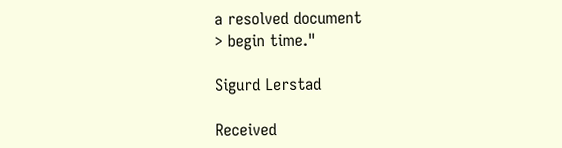a resolved document
> begin time."

Sigurd Lerstad

Received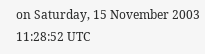on Saturday, 15 November 2003 11:28:52 UTC